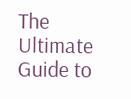The Ultimate Guide to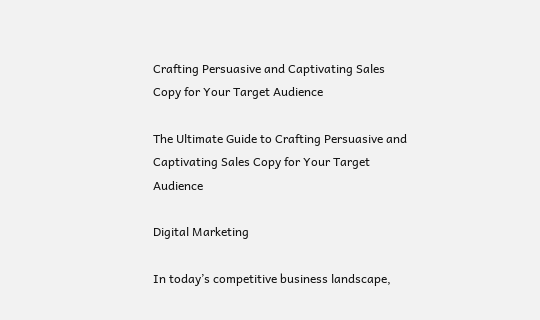Crafting Persuasive and Captivating Sales Copy for Your Target Audience

The Ultimate Guide to Crafting Persuasive and Captivating Sales Copy for Your Target Audience

Digital Marketing

In today’s competitive business landscape,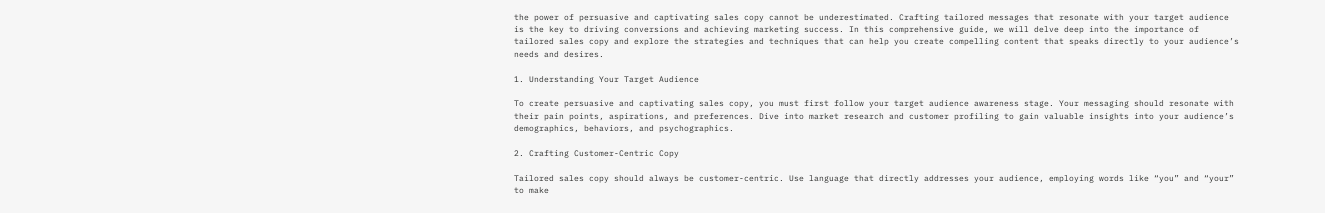the power of persuasive and captivating sales copy cannot be underestimated. Crafting tailored messages that resonate with your target audience is the key to driving conversions and achieving marketing success. In this comprehensive guide, we will delve deep into the importance of tailored sales copy and explore the strategies and techniques that can help you create compelling content that speaks directly to your audience’s needs and desires.

1. Understanding Your Target Audience

To create persuasive and captivating sales copy, you must first follow your target audience awareness stage. Your messaging should resonate with their pain points, aspirations, and preferences. Dive into market research and customer profiling to gain valuable insights into your audience’s demographics, behaviors, and psychographics.

2. Crafting Customer-Centric Copy

Tailored sales copy should always be customer-centric. Use language that directly addresses your audience, employing words like “you” and “your” to make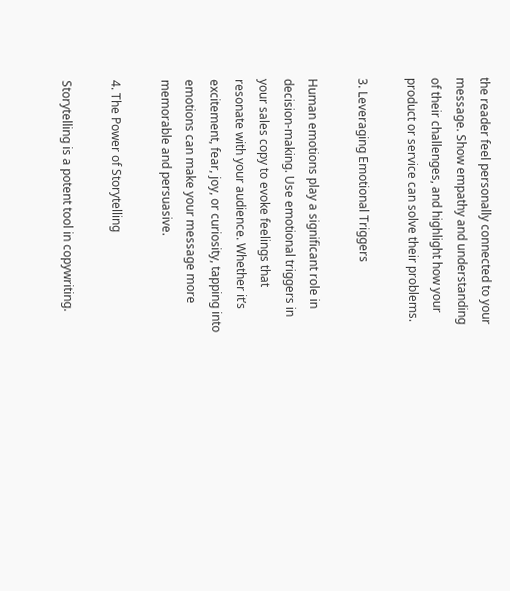the reader feel personally connected to your message. Show empathy and understanding of their challenges, and highlight how your product or service can solve their problems.

3. Leveraging Emotional Triggers

Human emotions play a significant role in decision-making. Use emotional triggers in your sales copy to evoke feelings that resonate with your audience. Whether it’s excitement, fear, joy, or curiosity, tapping into emotions can make your message more memorable and persuasive.

4. The Power of Storytelling

Storytelling is a potent tool in copywriting.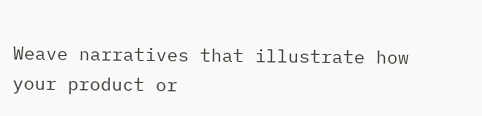Weave narratives that illustrate how your product or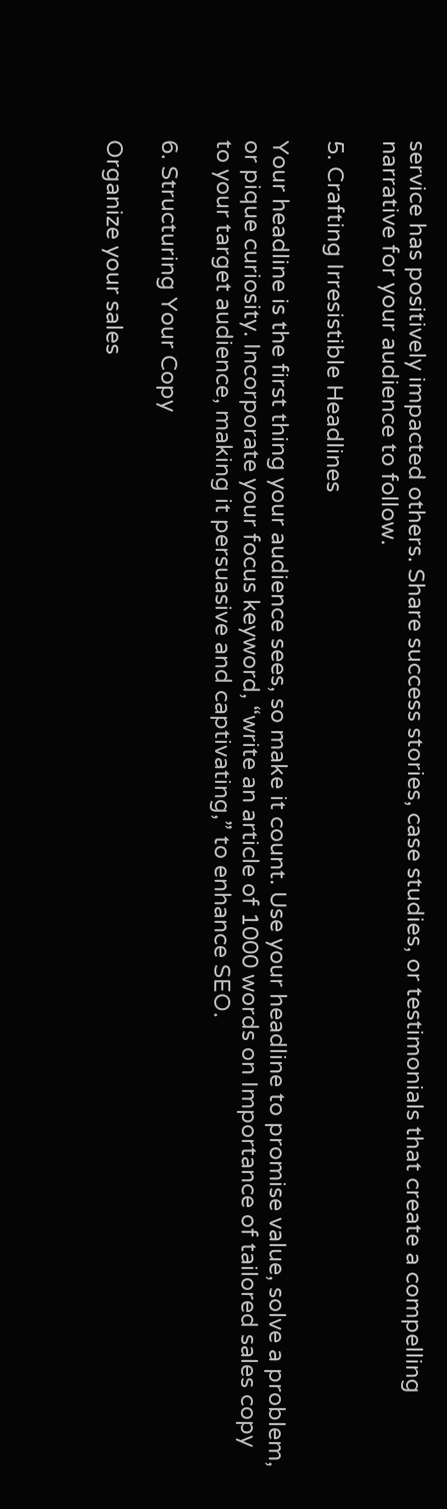service has positively impacted others. Share success stories, case studies, or testimonials that create a compelling narrative for your audience to follow.

5. Crafting Irresistible Headlines

Your headline is the first thing your audience sees, so make it count. Use your headline to promise value, solve a problem, or pique curiosity. Incorporate your focus keyword, “write an article of 1000 words on Importance of tailored sales copy to your target audience, making it persuasive and captivating,” to enhance SEO.

6. Structuring Your Copy

Organize your sales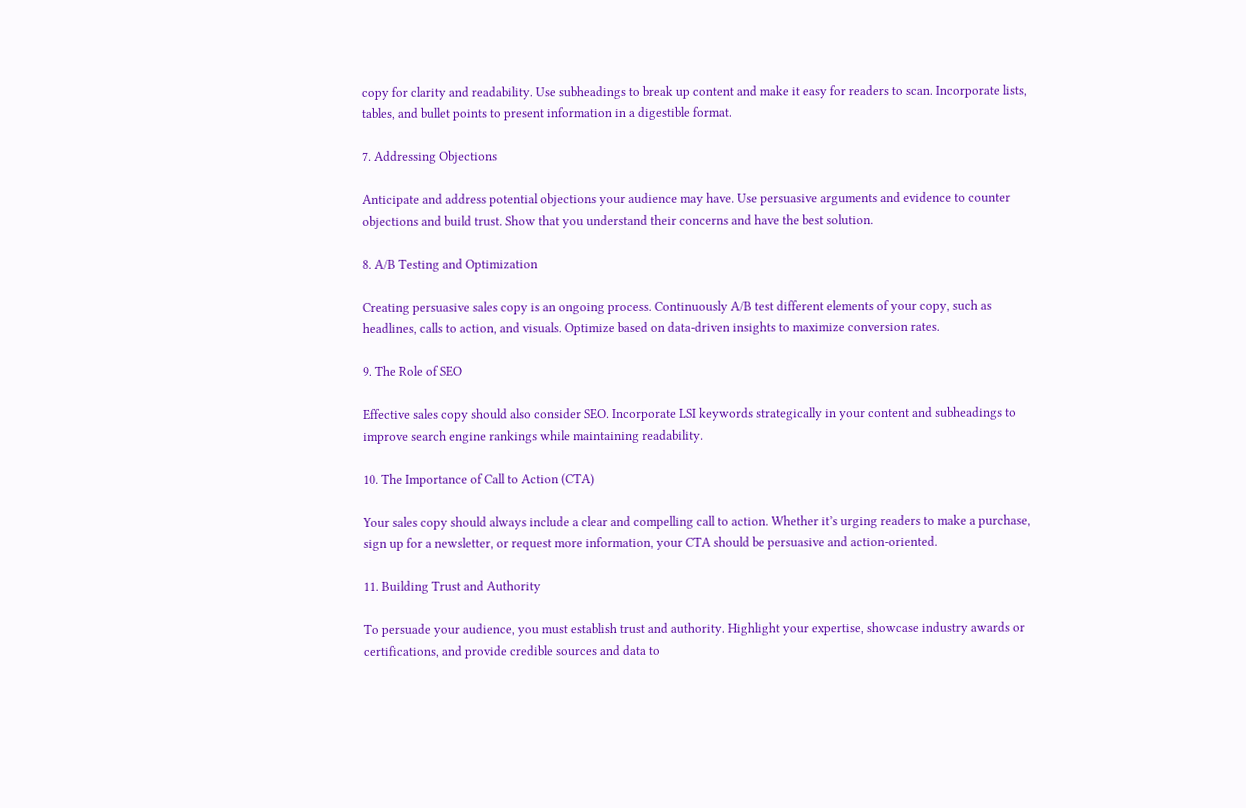copy for clarity and readability. Use subheadings to break up content and make it easy for readers to scan. Incorporate lists, tables, and bullet points to present information in a digestible format.

7. Addressing Objections

Anticipate and address potential objections your audience may have. Use persuasive arguments and evidence to counter objections and build trust. Show that you understand their concerns and have the best solution.

8. A/B Testing and Optimization

Creating persuasive sales copy is an ongoing process. Continuously A/B test different elements of your copy, such as headlines, calls to action, and visuals. Optimize based on data-driven insights to maximize conversion rates.

9. The Role of SEO

Effective sales copy should also consider SEO. Incorporate LSI keywords strategically in your content and subheadings to improve search engine rankings while maintaining readability.

10. The Importance of Call to Action (CTA)

Your sales copy should always include a clear and compelling call to action. Whether it’s urging readers to make a purchase, sign up for a newsletter, or request more information, your CTA should be persuasive and action-oriented.

11. Building Trust and Authority

To persuade your audience, you must establish trust and authority. Highlight your expertise, showcase industry awards or certifications, and provide credible sources and data to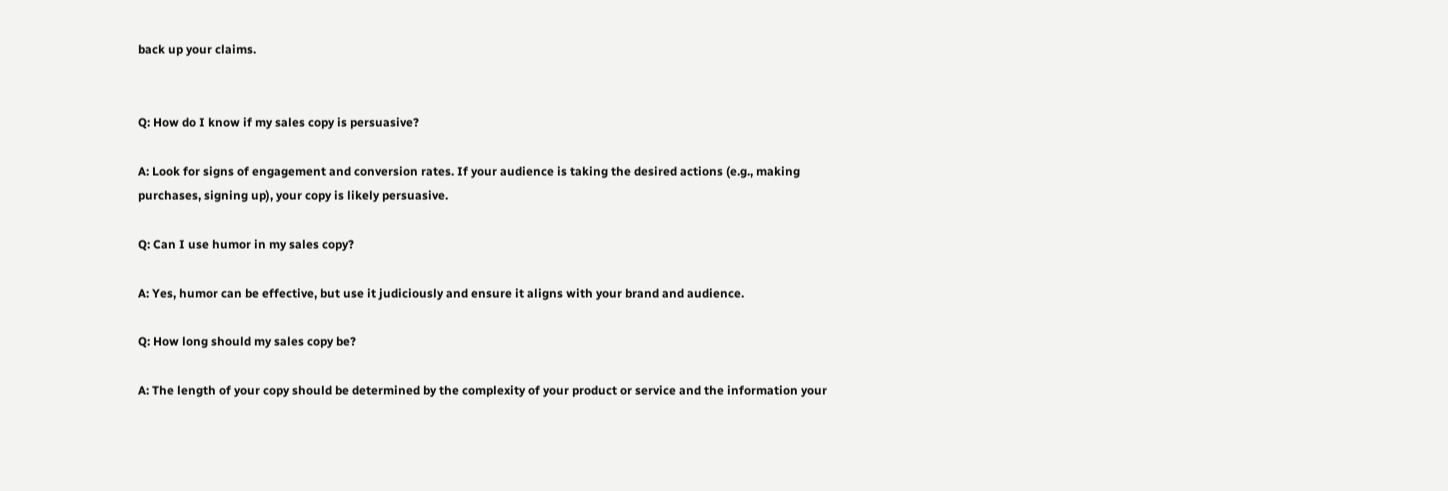back up your claims.


Q: How do I know if my sales copy is persuasive?

A: Look for signs of engagement and conversion rates. If your audience is taking the desired actions (e.g., making purchases, signing up), your copy is likely persuasive.

Q: Can I use humor in my sales copy?

A: Yes, humor can be effective, but use it judiciously and ensure it aligns with your brand and audience.

Q: How long should my sales copy be?

A: The length of your copy should be determined by the complexity of your product or service and the information your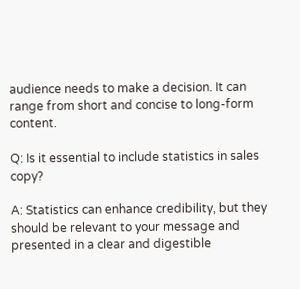audience needs to make a decision. It can range from short and concise to long-form content.

Q: Is it essential to include statistics in sales copy?

A: Statistics can enhance credibility, but they should be relevant to your message and presented in a clear and digestible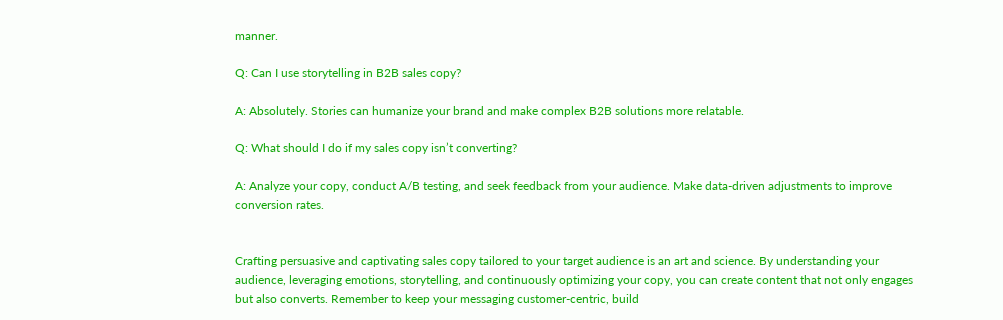manner.

Q: Can I use storytelling in B2B sales copy?

A: Absolutely. Stories can humanize your brand and make complex B2B solutions more relatable.

Q: What should I do if my sales copy isn’t converting?

A: Analyze your copy, conduct A/B testing, and seek feedback from your audience. Make data-driven adjustments to improve conversion rates.


Crafting persuasive and captivating sales copy tailored to your target audience is an art and science. By understanding your audience, leveraging emotions, storytelling, and continuously optimizing your copy, you can create content that not only engages but also converts. Remember to keep your messaging customer-centric, build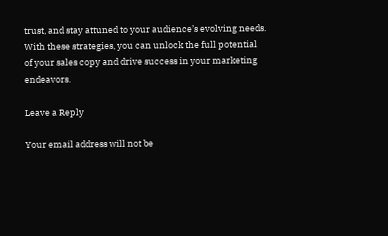trust, and stay attuned to your audience’s evolving needs. With these strategies, you can unlock the full potential of your sales copy and drive success in your marketing endeavors.

Leave a Reply

Your email address will not be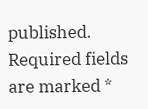published. Required fields are marked *